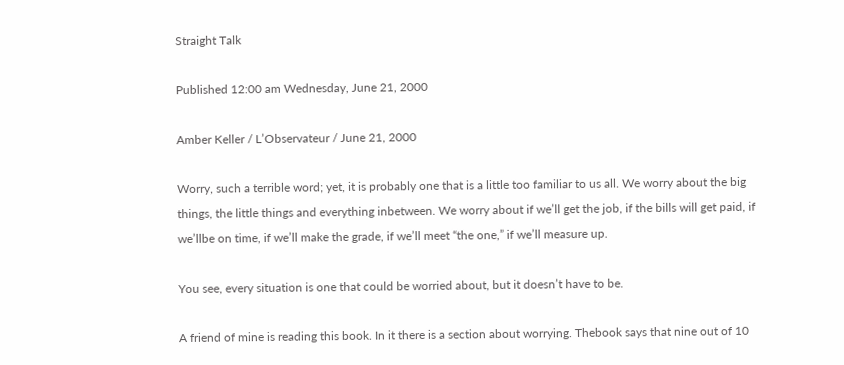Straight Talk

Published 12:00 am Wednesday, June 21, 2000

Amber Keller / L’Observateur / June 21, 2000

Worry, such a terrible word; yet, it is probably one that is a little too familiar to us all. We worry about the big things, the little things and everything inbetween. We worry about if we’ll get the job, if the bills will get paid, if we’llbe on time, if we’ll make the grade, if we’ll meet “the one,” if we’ll measure up.

You see, every situation is one that could be worried about, but it doesn’t have to be.

A friend of mine is reading this book. In it there is a section about worrying. Thebook says that nine out of 10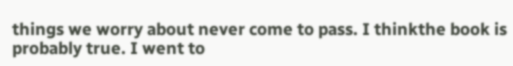things we worry about never come to pass. I thinkthe book is probably true. I went to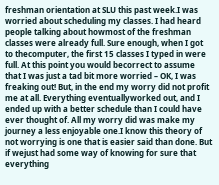freshman orientation at SLU this past week.I was worried about scheduling my classes. I had heard people talking about howmost of the freshman classes were already full. Sure enough, when I got to thecomputer, the first 15 classes I typed in were full. At this point you would becorrect to assume that I was just a tad bit more worried – OK, I was freaking out! But, in the end my worry did not profit me at all. Everything eventuallyworked out, and I ended up with a better schedule than I could have ever thought of. All my worry did was make my journey a less enjoyable one.I know this theory of not worrying is one that is easier said than done. But if wejust had some way of knowing for sure that everything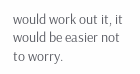would work out it, it would be easier not to worry.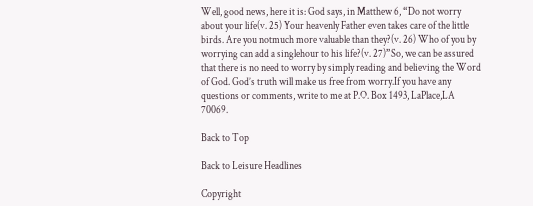Well, good news, here it is: God says, in Matthew 6, “Do not worry about your life(v. 25) Your heavenly Father even takes care of the little birds. Are you notmuch more valuable than they?(v. 26) Who of you by worrying can add a singlehour to his life?(v. 27)”So, we can be assured that there is no need to worry by simply reading and believing the Word of God. God’s truth will make us free from worry.If you have any questions or comments, write to me at P.O. Box 1493, LaPlace,LA 70069.

Back to Top

Back to Leisure Headlines

Copyright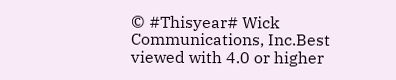© #Thisyear# Wick Communications, Inc.Best viewed with 4.0 or higher